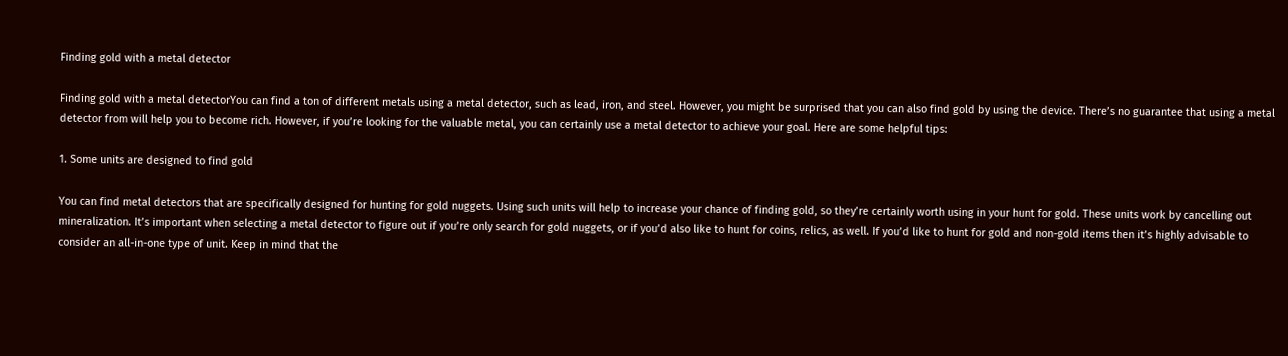Finding gold with a metal detector

Finding gold with a metal detectorYou can find a ton of different metals using a metal detector, such as lead, iron, and steel. However, you might be surprised that you can also find gold by using the device. There’s no guarantee that using a metal detector from will help you to become rich. However, if you’re looking for the valuable metal, you can certainly use a metal detector to achieve your goal. Here are some helpful tips:

1. Some units are designed to find gold

You can find metal detectors that are specifically designed for hunting for gold nuggets. Using such units will help to increase your chance of finding gold, so they’re certainly worth using in your hunt for gold. These units work by cancelling out mineralization. It’s important when selecting a metal detector to figure out if you’re only search for gold nuggets, or if you’d also like to hunt for coins, relics, as well. If you’d like to hunt for gold and non-gold items then it’s highly advisable to consider an all-in-one type of unit. Keep in mind that the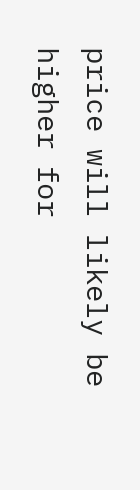price will likely be higher for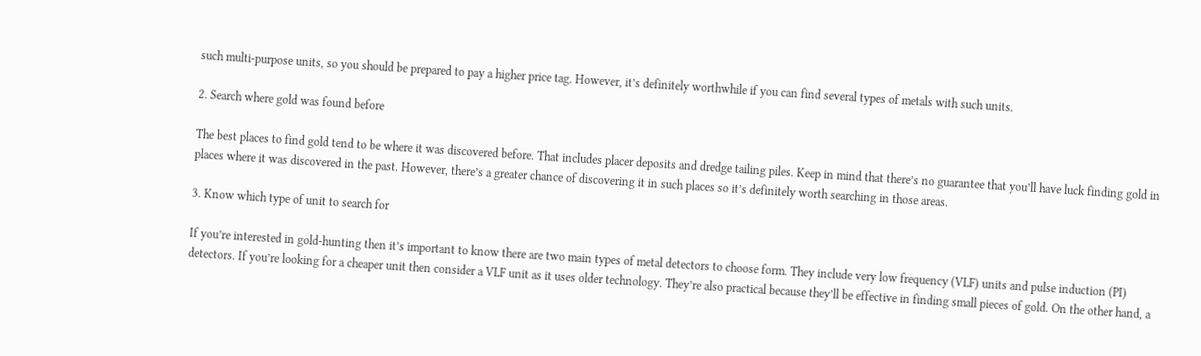such multi-purpose units, so you should be prepared to pay a higher price tag. However, it’s definitely worthwhile if you can find several types of metals with such units.

2. Search where gold was found before

The best places to find gold tend to be where it was discovered before. That includes placer deposits and dredge tailing piles. Keep in mind that there’s no guarantee that you’ll have luck finding gold in places where it was discovered in the past. However, there’s a greater chance of discovering it in such places so it’s definitely worth searching in those areas.

3. Know which type of unit to search for

If you’re interested in gold-hunting then it’s important to know there are two main types of metal detectors to choose form. They include very low frequency (VLF) units and pulse induction (PI) detectors. If you’re looking for a cheaper unit then consider a VLF unit as it uses older technology. They’re also practical because they’ll be effective in finding small pieces of gold. On the other hand, a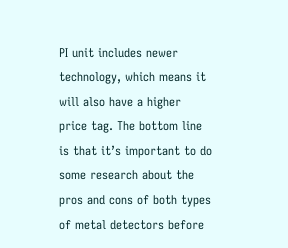PI unit includes newer technology, which means it will also have a higher price tag. The bottom line is that it’s important to do some research about the pros and cons of both types of metal detectors before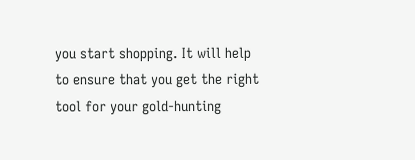you start shopping. It will help to ensure that you get the right tool for your gold-hunting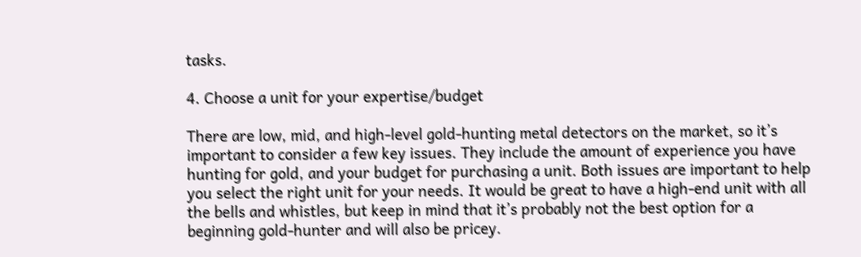tasks.

4. Choose a unit for your expertise/budget

There are low, mid, and high-level gold-hunting metal detectors on the market, so it’s important to consider a few key issues. They include the amount of experience you have hunting for gold, and your budget for purchasing a unit. Both issues are important to help you select the right unit for your needs. It would be great to have a high-end unit with all the bells and whistles, but keep in mind that it’s probably not the best option for a beginning gold-hunter and will also be pricey.